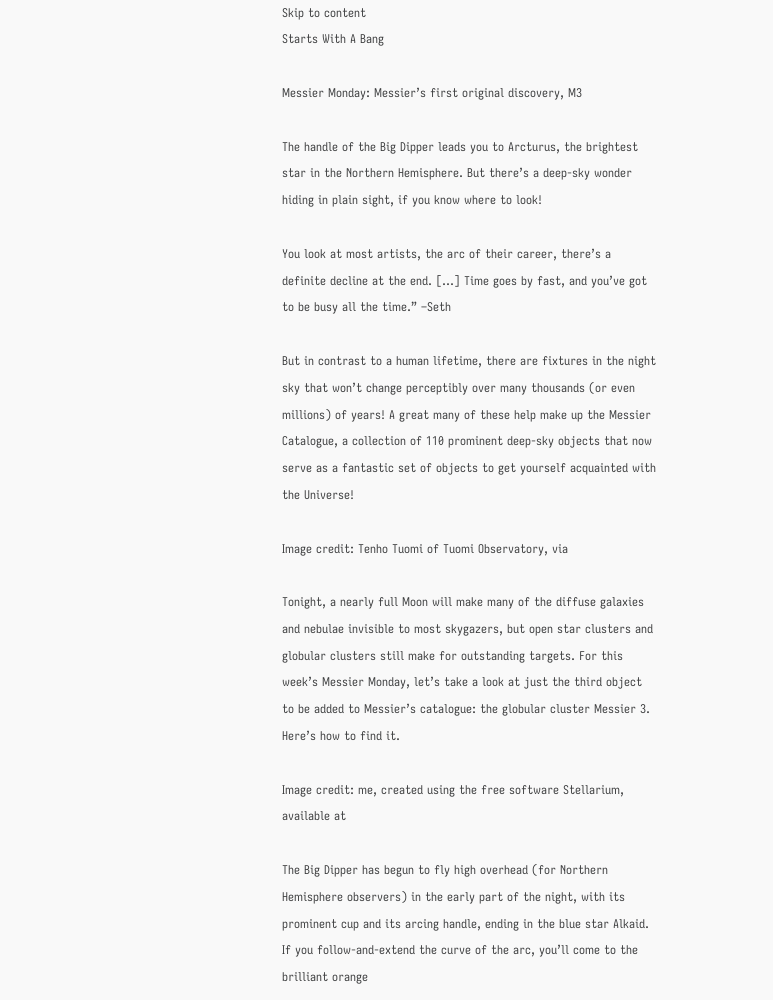Skip to content
Starts With A Bang

Messier Monday: Messier’s first original discovery, M3

The handle of the Big Dipper leads you to Arcturus, the brightest star in the Northern Hemisphere. But there’s a deep-sky wonder hiding in plain sight, if you know where to look!

You look at most artists, the arc of their career, there’s a definite decline at the end. […] Time goes by fast, and you’ve got to be busy all the time.” –Seth

But in contrast to a human lifetime, there are fixtures in the night sky that won’t change perceptibly over many thousands (or even millions) of years! A great many of these help make up the Messier Catalogue, a collection of 110 prominent deep-sky objects that now serve as a fantastic set of objects to get yourself acquainted with the Universe!

Image credit: Tenho Tuomi of Tuomi Observatory, via

Tonight, a nearly full Moon will make many of the diffuse galaxies and nebulae invisible to most skygazers, but open star clusters and globular clusters still make for outstanding targets. For this week’s Messier Monday, let’s take a look at just the third object to be added to Messier’s catalogue: the globular cluster Messier 3. Here’s how to find it.

Image credit: me, created using the free software Stellarium, available at

The Big Dipper has begun to fly high overhead (for Northern Hemisphere observers) in the early part of the night, with its prominent cup and its arcing handle, ending in the blue star Alkaid. If you follow-and-extend the curve of the arc, you’ll come to the brilliant orange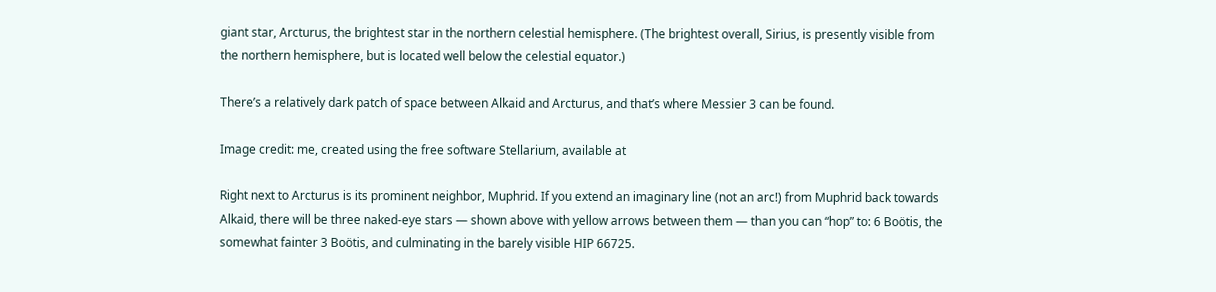giant star, Arcturus, the brightest star in the northern celestial hemisphere. (The brightest overall, Sirius, is presently visible from the northern hemisphere, but is located well below the celestial equator.)

There’s a relatively dark patch of space between Alkaid and Arcturus, and that’s where Messier 3 can be found.

Image credit: me, created using the free software Stellarium, available at

Right next to Arcturus is its prominent neighbor, Muphrid. If you extend an imaginary line (not an arc!) from Muphrid back towards Alkaid, there will be three naked-eye stars — shown above with yellow arrows between them — than you can “hop” to: 6 Boötis, the somewhat fainter 3 Boötis, and culminating in the barely visible HIP 66725.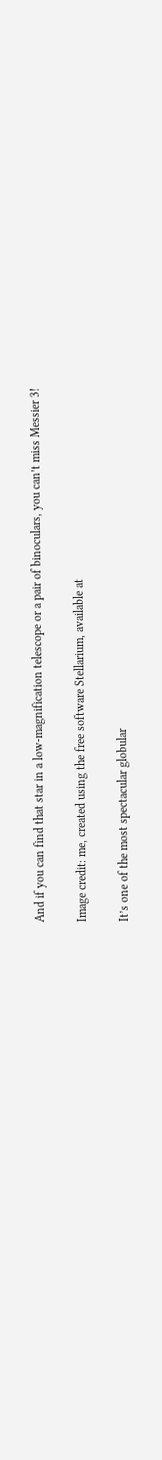And if you can find that star in a low-magnification telescope or a pair of binoculars, you can’t miss Messier 3!

Image credit: me, created using the free software Stellarium, available at

It’s one of the most spectacular globular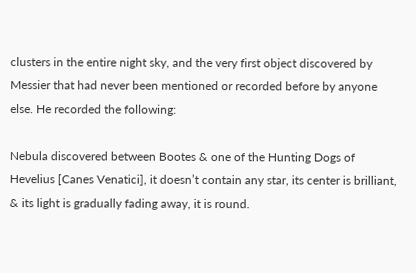clusters in the entire night sky, and the very first object discovered by Messier that had never been mentioned or recorded before by anyone else. He recorded the following:

Nebula discovered between Bootes & one of the Hunting Dogs of Hevelius [Canes Venatici], it doesn’t contain any star, its center is brilliant, & its light is gradually fading away, it is round.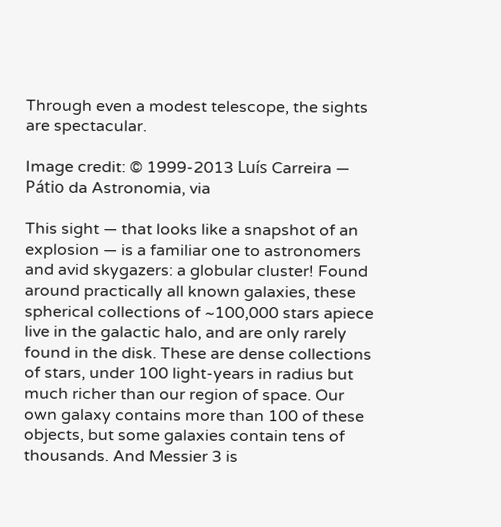Through even a modest telescope, the sights are spectacular.

Image credit: © 1999-2013 Luís Carreira — Pátio da Astronomia, via

This sight — that looks like a snapshot of an explosion — is a familiar one to astronomers and avid skygazers: a globular cluster! Found around practically all known galaxies, these spherical collections of ~100,000 stars apiece live in the galactic halo, and are only rarely found in the disk. These are dense collections of stars, under 100 light-years in radius but much richer than our region of space. Our own galaxy contains more than 100 of these objects, but some galaxies contain tens of thousands. And Messier 3 is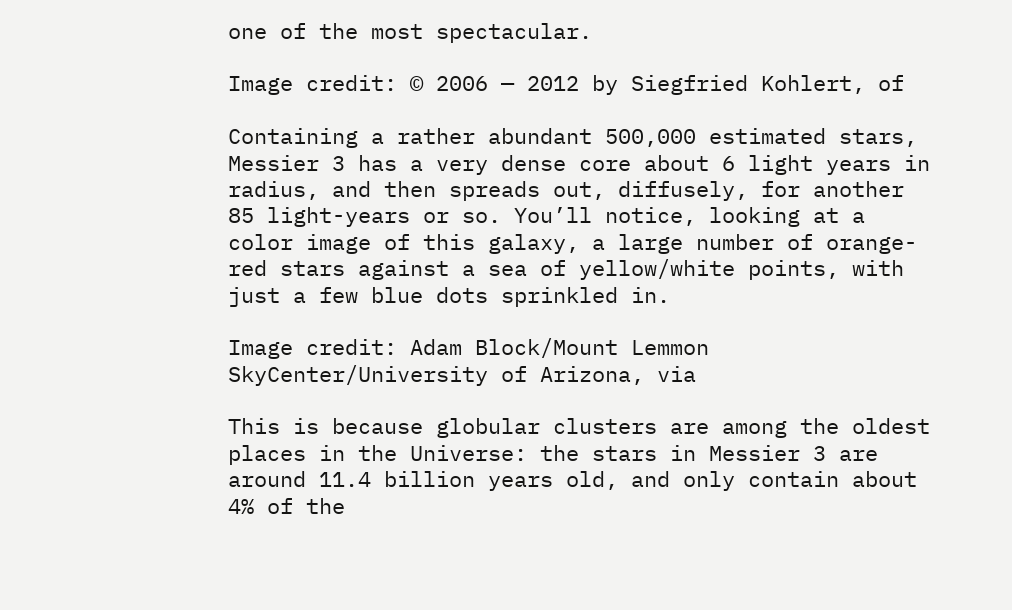one of the most spectacular.

Image credit: © 2006 — 2012 by Siegfried Kohlert, of

Containing a rather abundant 500,000 estimated stars, Messier 3 has a very dense core about 6 light years in radius, and then spreads out, diffusely, for another 85 light-years or so. You’ll notice, looking at a color image of this galaxy, a large number of orange-red stars against a sea of yellow/white points, with just a few blue dots sprinkled in.

Image credit: Adam Block/Mount Lemmon SkyCenter/University of Arizona, via

This is because globular clusters are among the oldest places in the Universe: the stars in Messier 3 are around 11.4 billion years old, and only contain about 4% of the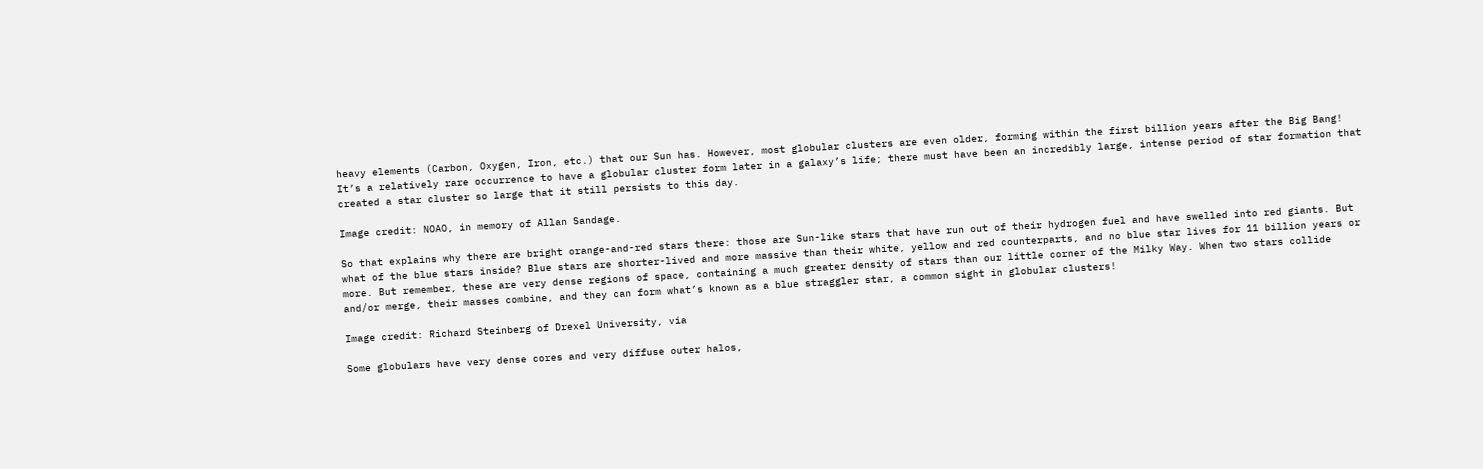heavy elements (Carbon, Oxygen, Iron, etc.) that our Sun has. However, most globular clusters are even older, forming within the first billion years after the Big Bang! It’s a relatively rare occurrence to have a globular cluster form later in a galaxy’s life; there must have been an incredibly large, intense period of star formation that created a star cluster so large that it still persists to this day.

Image credit: NOAO, in memory of Allan Sandage.

So that explains why there are bright orange-and-red stars there: those are Sun-like stars that have run out of their hydrogen fuel and have swelled into red giants. But what of the blue stars inside? Blue stars are shorter-lived and more massive than their white, yellow and red counterparts, and no blue star lives for 11 billion years or more. But remember, these are very dense regions of space, containing a much greater density of stars than our little corner of the Milky Way. When two stars collide and/or merge, their masses combine, and they can form what’s known as a blue straggler star, a common sight in globular clusters!

Image credit: Richard Steinberg of Drexel University, via

Some globulars have very dense cores and very diffuse outer halos,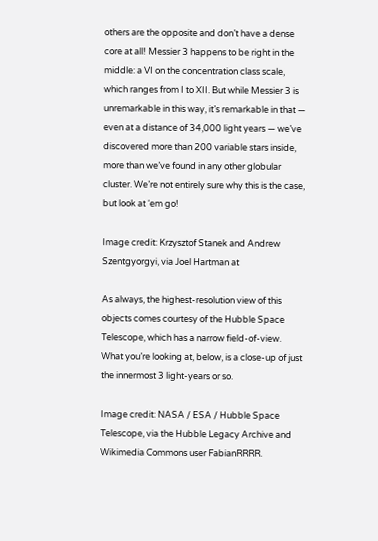others are the opposite and don’t have a dense core at all! Messier 3 happens to be right in the middle: a VI on the concentration class scale, which ranges from I to XII. But while Messier 3 is unremarkable in this way, it’s remarkable in that — even at a distance of 34,000 light years — we’ve discovered more than 200 variable stars inside, more than we’ve found in any other globular cluster. We’re not entirely sure why this is the case, but look at ‘em go!

Image credit: Krzysztof Stanek and Andrew Szentgyorgyi, via Joel Hartman at

As always, the highest-resolution view of this objects comes courtesy of the Hubble Space Telescope, which has a narrow field-of-view. What you’re looking at, below, is a close-up of just the innermost 3 light-years or so.

Image credit: NASA / ESA / Hubble Space Telescope, via the Hubble Legacy Archive and Wikimedia Commons user FabianRRRR.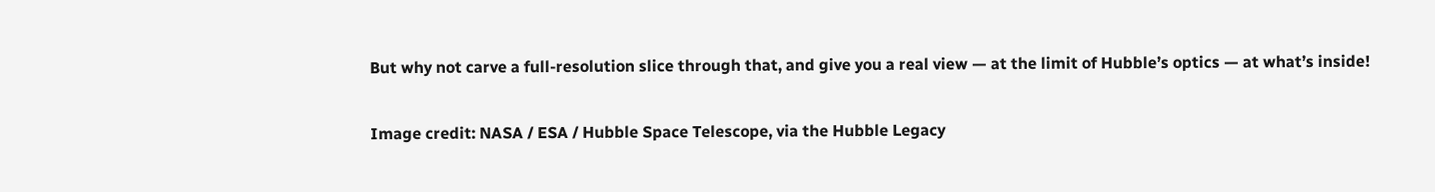But why not carve a full-resolution slice through that, and give you a real view — at the limit of Hubble’s optics — at what’s inside!

Image credit: NASA / ESA / Hubble Space Telescope, via the Hubble Legacy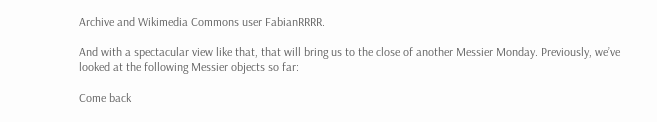Archive and Wikimedia Commons user FabianRRRR.

And with a spectacular view like that, that will bring us to the close of another Messier Monday. Previously, we’ve looked at the following Messier objects so far:

Come back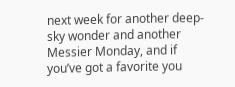next week for another deep-sky wonder and another Messier Monday, and if you’ve got a favorite you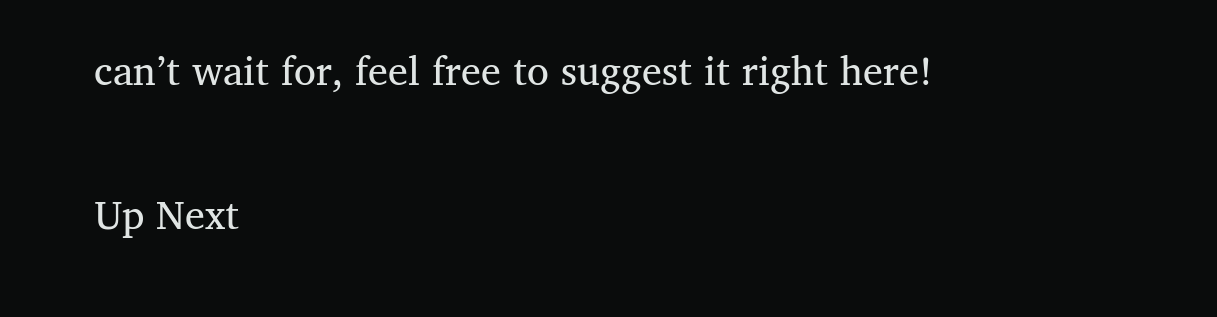can’t wait for, feel free to suggest it right here!


Up Next